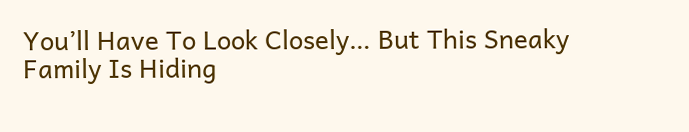You’ll Have To Look Closely… But This Sneaky Family Is Hiding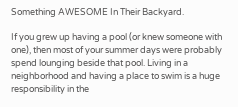Something AWESOME In Their Backyard.

If you grew up having a pool (or knew someone with one), then most of your summer days were probably spend lounging beside that pool. Living in a neighborhood and having a place to swim is a huge responsibility in the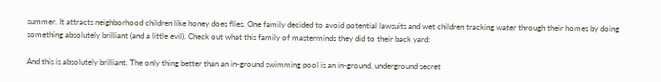summer. It attracts neighborhood children like honey does flies. One family decided to avoid potential lawsuits and wet children tracking water through their homes by doing something absolutely brilliant (and a little evil). Check out what this family of masterminds they did to their back yard:

And this is absolutely brilliant. The only thing better than an in-ground swimming pool is an in-ground, underground secret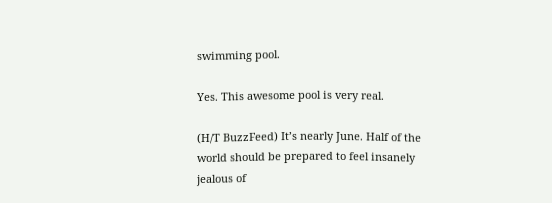swimming pool.

Yes. This awesome pool is very real.

(H/T BuzzFeed) It’s nearly June. Half of the world should be prepared to feel insanely jealous of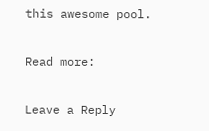this awesome pool.

Read more:

Leave a Reply